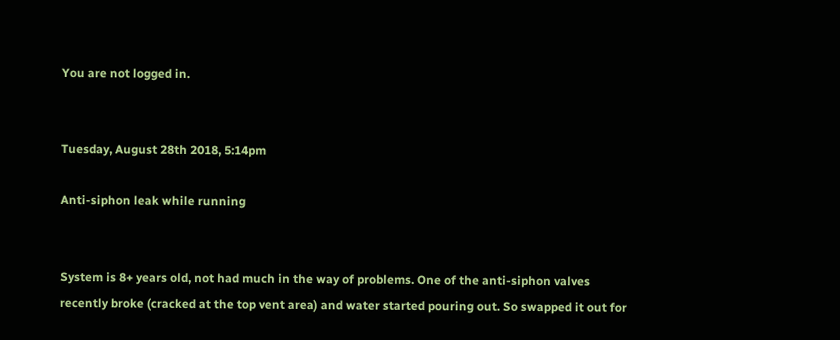You are not logged in.


Tuesday, August 28th 2018, 5:14pm

Anti-siphon leak while running


System is 8+ years old, not had much in the way of problems. One of the anti-siphon valves recently broke (cracked at the top vent area) and water started pouring out. So swapped it out for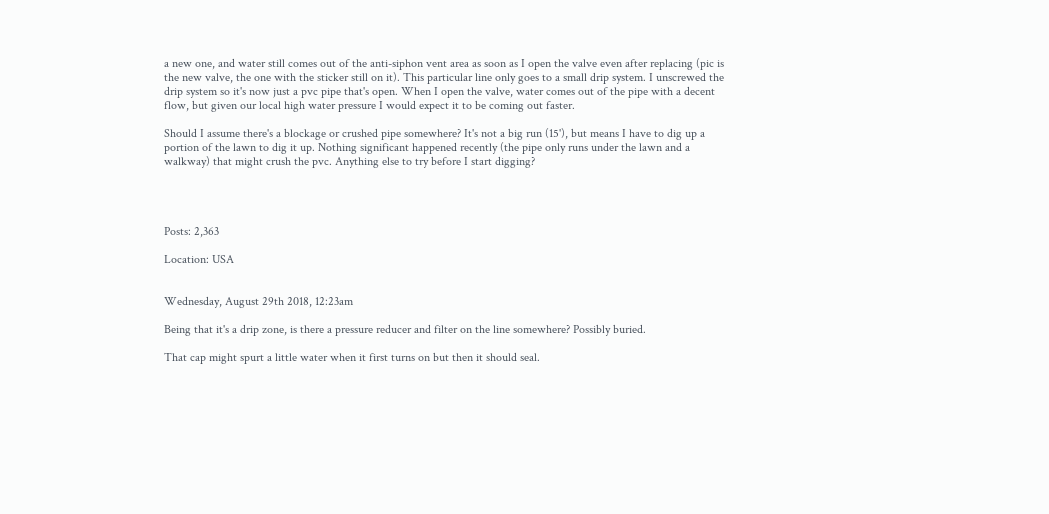a new one, and water still comes out of the anti-siphon vent area as soon as I open the valve even after replacing (pic is the new valve, the one with the sticker still on it). This particular line only goes to a small drip system. I unscrewed the drip system so it's now just a pvc pipe that's open. When I open the valve, water comes out of the pipe with a decent flow, but given our local high water pressure I would expect it to be coming out faster.

Should I assume there's a blockage or crushed pipe somewhere? It's not a big run (15'), but means I have to dig up a portion of the lawn to dig it up. Nothing significant happened recently (the pipe only runs under the lawn and a walkway) that might crush the pvc. Anything else to try before I start digging?




Posts: 2,363

Location: USA


Wednesday, August 29th 2018, 12:23am

Being that it's a drip zone, is there a pressure reducer and filter on the line somewhere? Possibly buried.

That cap might spurt a little water when it first turns on but then it should seal.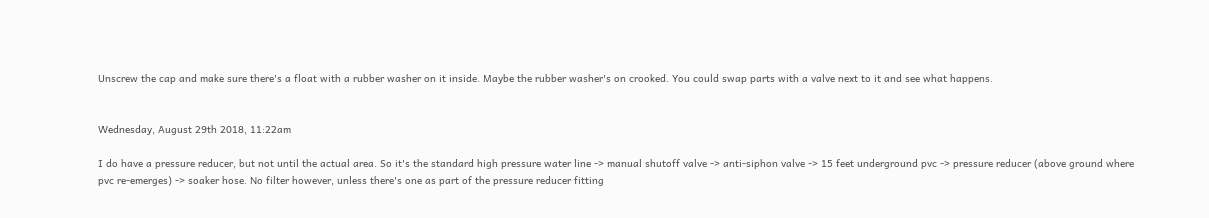Unscrew the cap and make sure there's a float with a rubber washer on it inside. Maybe the rubber washer's on crooked. You could swap parts with a valve next to it and see what happens.


Wednesday, August 29th 2018, 11:22am

I do have a pressure reducer, but not until the actual area. So it's the standard high pressure water line -> manual shutoff valve -> anti-siphon valve -> 15 feet underground pvc -> pressure reducer (above ground where pvc re-emerges) -> soaker hose. No filter however, unless there's one as part of the pressure reducer fitting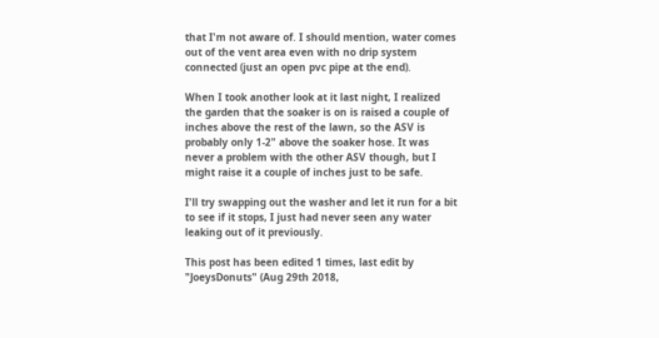that I'm not aware of. I should mention, water comes out of the vent area even with no drip system connected (just an open pvc pipe at the end).

When I took another look at it last night, I realized the garden that the soaker is on is raised a couple of inches above the rest of the lawn, so the ASV is probably only 1-2" above the soaker hose. It was never a problem with the other ASV though, but I might raise it a couple of inches just to be safe.

I'll try swapping out the washer and let it run for a bit to see if it stops, I just had never seen any water leaking out of it previously.

This post has been edited 1 times, last edit by "JoeysDonuts" (Aug 29th 2018,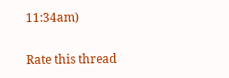11:34am)

Rate this thread